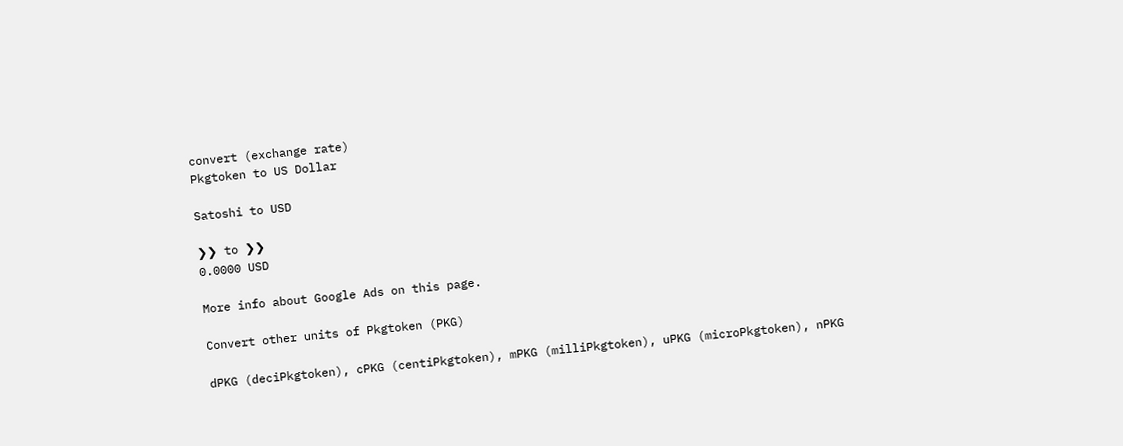convert (exchange rate)
Pkgtoken to US Dollar

Satoshi to USD

❯❯ to ❯❯
0.0000 USD

More info about Google Ads on this page.

Convert other units of Pkgtoken (PKG)

dPKG (deciPkgtoken), cPKG (centiPkgtoken), mPKG (milliPkgtoken), uPKG (microPkgtoken), nPKG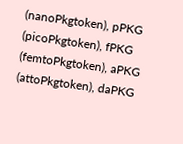(nanoPkgtoken), pPKG (picoPkgtoken), fPKG (femtoPkgtoken), aPKG (attoPkgtoken), daPKG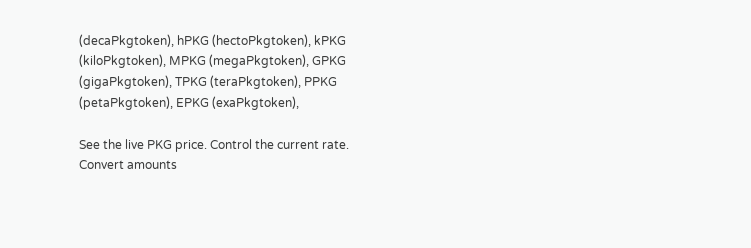(decaPkgtoken), hPKG (hectoPkgtoken), kPKG (kiloPkgtoken), MPKG (megaPkgtoken), GPKG (gigaPkgtoken), TPKG (teraPkgtoken), PPKG (petaPkgtoken), EPKG (exaPkgtoken),

See the live PKG price. Control the current rate. Convert amounts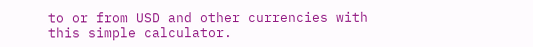to or from USD and other currencies with this simple calculator.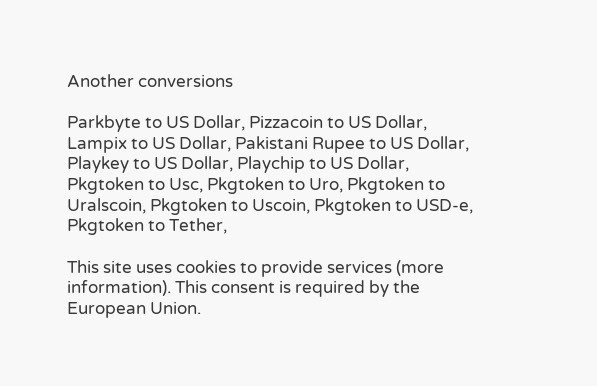Another conversions

Parkbyte to US Dollar, Pizzacoin to US Dollar, Lampix to US Dollar, Pakistani Rupee to US Dollar, Playkey to US Dollar, Playchip to US Dollar, Pkgtoken to Usc, Pkgtoken to Uro, Pkgtoken to Uralscoin, Pkgtoken to Uscoin, Pkgtoken to USD-e, Pkgtoken to Tether,

This site uses cookies to provide services (more information). This consent is required by the European Union.